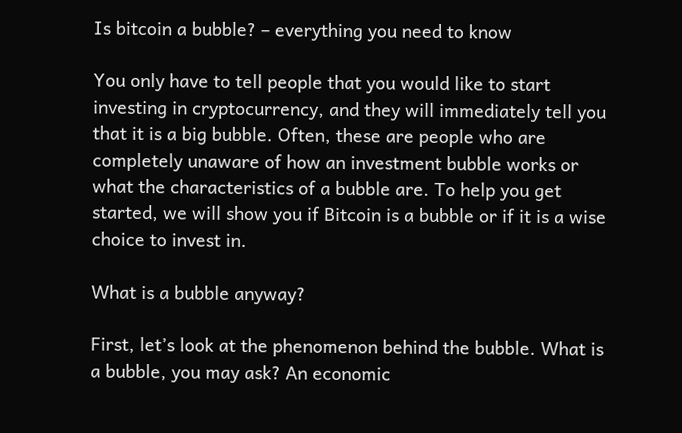Is bitcoin a bubble? – everything you need to know

You only have to tell people that you would like to start investing in cryptocurrency, and they will immediately tell you that it is a big bubble. Often, these are people who are completely unaware of how an investment bubble works or what the characteristics of a bubble are. To help you get started, we will show you if Bitcoin is a bubble or if it is a wise choice to invest in.

What is a bubble anyway?

First, let’s look at the phenomenon behind the bubble. What is a bubble, you may ask? An economic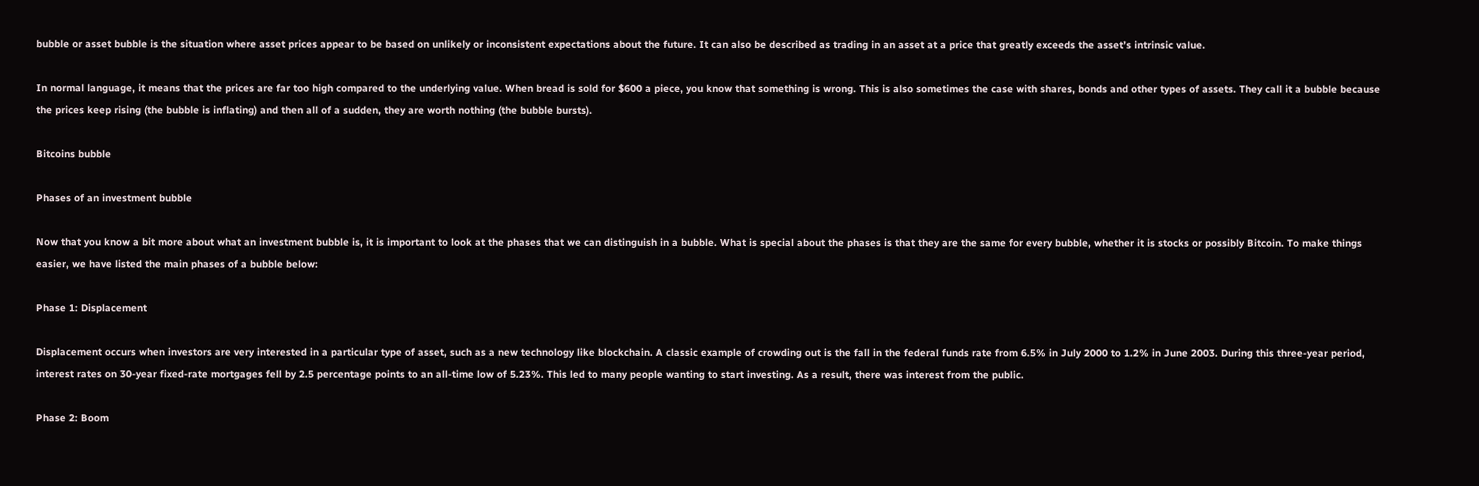bubble or asset bubble is the situation where asset prices appear to be based on unlikely or inconsistent expectations about the future. It can also be described as trading in an asset at a price that greatly exceeds the asset’s intrinsic value.

In normal language, it means that the prices are far too high compared to the underlying value. When bread is sold for $600 a piece, you know that something is wrong. This is also sometimes the case with shares, bonds and other types of assets. They call it a bubble because the prices keep rising (the bubble is inflating) and then all of a sudden, they are worth nothing (the bubble bursts).

Bitcoins bubble

Phases of an investment bubble

Now that you know a bit more about what an investment bubble is, it is important to look at the phases that we can distinguish in a bubble. What is special about the phases is that they are the same for every bubble, whether it is stocks or possibly Bitcoin. To make things easier, we have listed the main phases of a bubble below:

Phase 1: Displacement

Displacement occurs when investors are very interested in a particular type of asset, such as a new technology like blockchain. A classic example of crowding out is the fall in the federal funds rate from 6.5% in July 2000 to 1.2% in June 2003. During this three-year period, interest rates on 30-year fixed-rate mortgages fell by 2.5 percentage points to an all-time low of 5.23%. This led to many people wanting to start investing. As a result, there was interest from the public.

Phase 2: Boom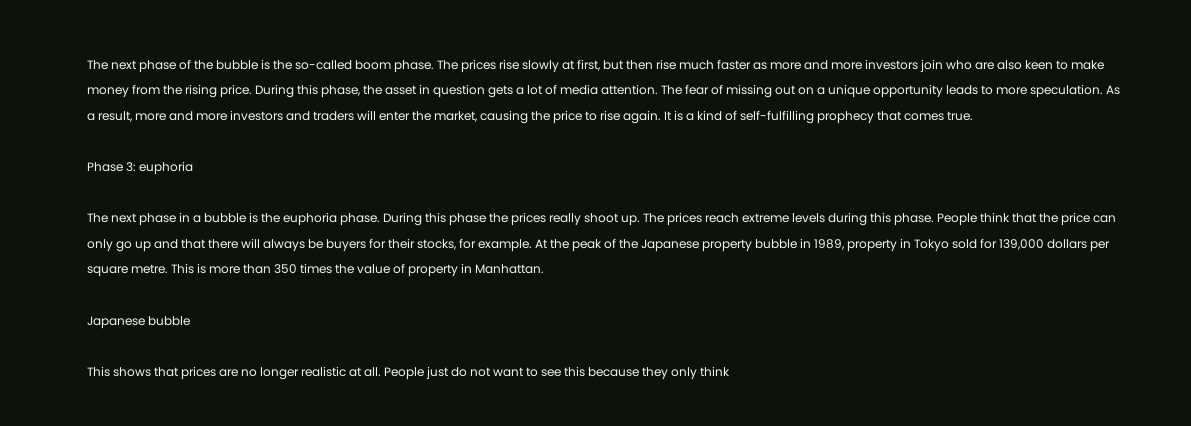The next phase of the bubble is the so-called boom phase. The prices rise slowly at first, but then rise much faster as more and more investors join who are also keen to make money from the rising price. During this phase, the asset in question gets a lot of media attention. The fear of missing out on a unique opportunity leads to more speculation. As a result, more and more investors and traders will enter the market, causing the price to rise again. It is a kind of self-fulfilling prophecy that comes true.

Phase 3: euphoria

The next phase in a bubble is the euphoria phase. During this phase the prices really shoot up. The prices reach extreme levels during this phase. People think that the price can only go up and that there will always be buyers for their stocks, for example. At the peak of the Japanese property bubble in 1989, property in Tokyo sold for 139,000 dollars per square metre. This is more than 350 times the value of property in Manhattan.

Japanese bubble

This shows that prices are no longer realistic at all. People just do not want to see this because they only think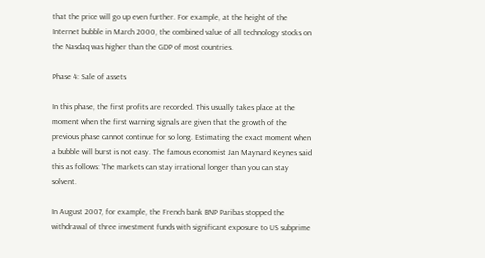that the price will go up even further. For example, at the height of the Internet bubble in March 2000, the combined value of all technology stocks on the Nasdaq was higher than the GDP of most countries.

Phase 4: Sale of assets

In this phase, the first profits are recorded. This usually takes place at the moment when the first warning signals are given that the growth of the previous phase cannot continue for so long. Estimating the exact moment when a bubble will burst is not easy. The famous economist Jan Maynard Keynes said this as follows: ‘The markets can stay irrational longer than you can stay solvent.

In August 2007, for example, the French bank BNP Paribas stopped the withdrawal of three investment funds with significant exposure to US subprime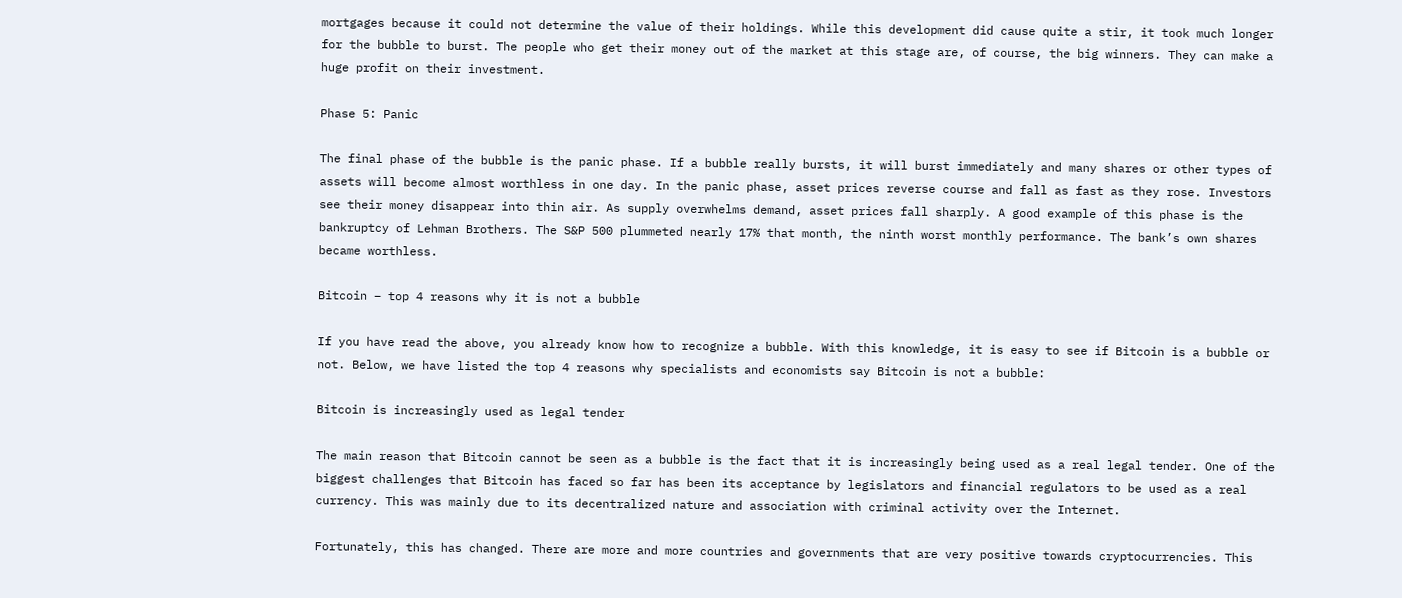mortgages because it could not determine the value of their holdings. While this development did cause quite a stir, it took much longer for the bubble to burst. The people who get their money out of the market at this stage are, of course, the big winners. They can make a huge profit on their investment.

Phase 5: Panic

The final phase of the bubble is the panic phase. If a bubble really bursts, it will burst immediately and many shares or other types of assets will become almost worthless in one day. In the panic phase, asset prices reverse course and fall as fast as they rose. Investors see their money disappear into thin air. As supply overwhelms demand, asset prices fall sharply. A good example of this phase is the bankruptcy of Lehman Brothers. The S&P 500 plummeted nearly 17% that month, the ninth worst monthly performance. The bank’s own shares became worthless.

Bitcoin – top 4 reasons why it is not a bubble

If you have read the above, you already know how to recognize a bubble. With this knowledge, it is easy to see if Bitcoin is a bubble or not. Below, we have listed the top 4 reasons why specialists and economists say Bitcoin is not a bubble:

Bitcoin is increasingly used as legal tender

The main reason that Bitcoin cannot be seen as a bubble is the fact that it is increasingly being used as a real legal tender. One of the biggest challenges that Bitcoin has faced so far has been its acceptance by legislators and financial regulators to be used as a real currency. This was mainly due to its decentralized nature and association with criminal activity over the Internet.

Fortunately, this has changed. There are more and more countries and governments that are very positive towards cryptocurrencies. This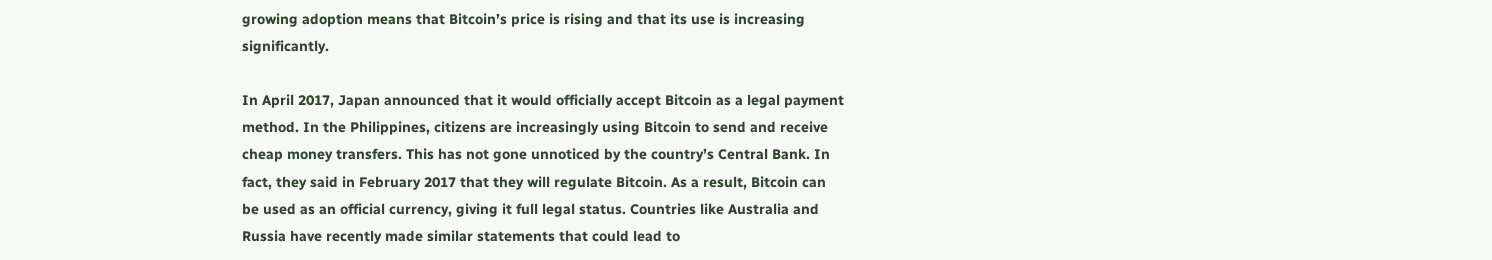growing adoption means that Bitcoin’s price is rising and that its use is increasing significantly.

In April 2017, Japan announced that it would officially accept Bitcoin as a legal payment method. In the Philippines, citizens are increasingly using Bitcoin to send and receive cheap money transfers. This has not gone unnoticed by the country’s Central Bank. In fact, they said in February 2017 that they will regulate Bitcoin. As a result, Bitcoin can be used as an official currency, giving it full legal status. Countries like Australia and Russia have recently made similar statements that could lead to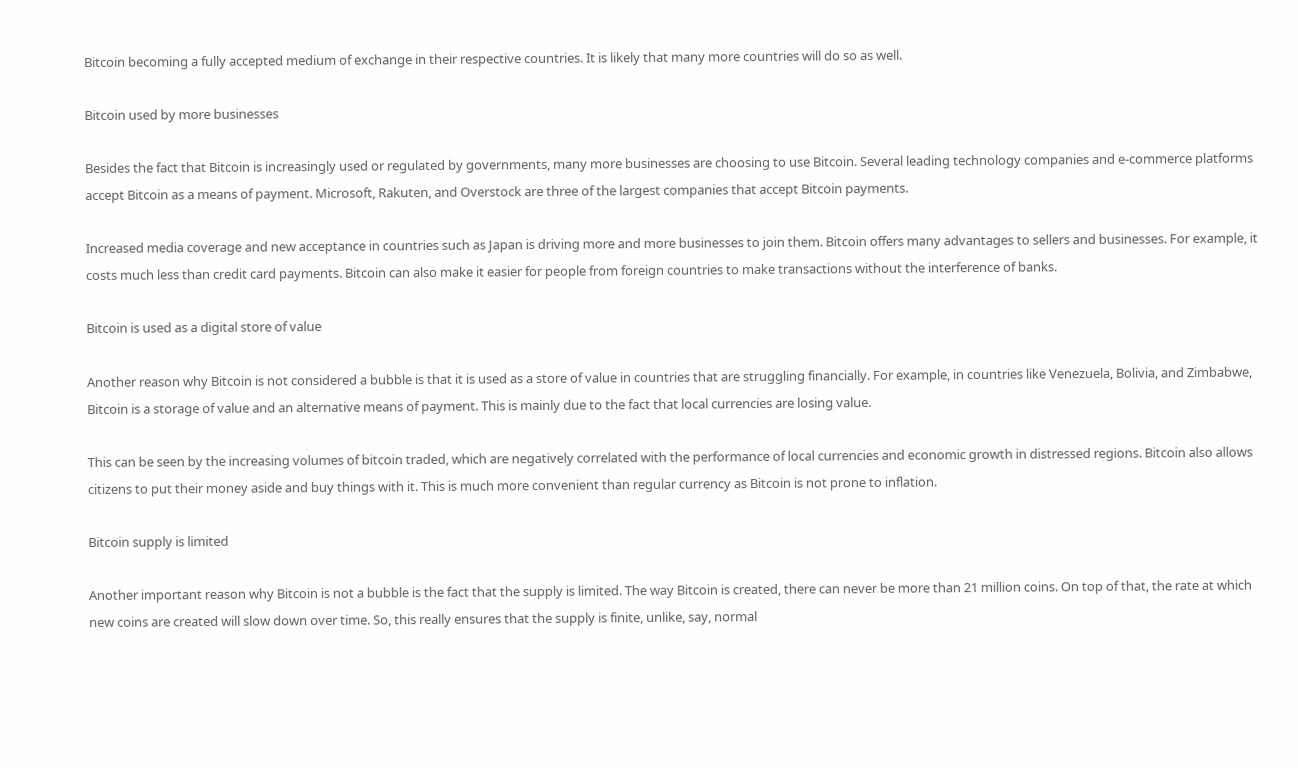Bitcoin becoming a fully accepted medium of exchange in their respective countries. It is likely that many more countries will do so as well.

Bitcoin used by more businesses

Besides the fact that Bitcoin is increasingly used or regulated by governments, many more businesses are choosing to use Bitcoin. Several leading technology companies and e-commerce platforms accept Bitcoin as a means of payment. Microsoft, Rakuten, and Overstock are three of the largest companies that accept Bitcoin payments.

Increased media coverage and new acceptance in countries such as Japan is driving more and more businesses to join them. Bitcoin offers many advantages to sellers and businesses. For example, it costs much less than credit card payments. Bitcoin can also make it easier for people from foreign countries to make transactions without the interference of banks.

Bitcoin is used as a digital store of value

Another reason why Bitcoin is not considered a bubble is that it is used as a store of value in countries that are struggling financially. For example, in countries like Venezuela, Bolivia, and Zimbabwe, Bitcoin is a storage of value and an alternative means of payment. This is mainly due to the fact that local currencies are losing value.

This can be seen by the increasing volumes of bitcoin traded, which are negatively correlated with the performance of local currencies and economic growth in distressed regions. Bitcoin also allows citizens to put their money aside and buy things with it. This is much more convenient than regular currency as Bitcoin is not prone to inflation.

Bitcoin supply is limited

Another important reason why Bitcoin is not a bubble is the fact that the supply is limited. The way Bitcoin is created, there can never be more than 21 million coins. On top of that, the rate at which new coins are created will slow down over time. So, this really ensures that the supply is finite, unlike, say, normal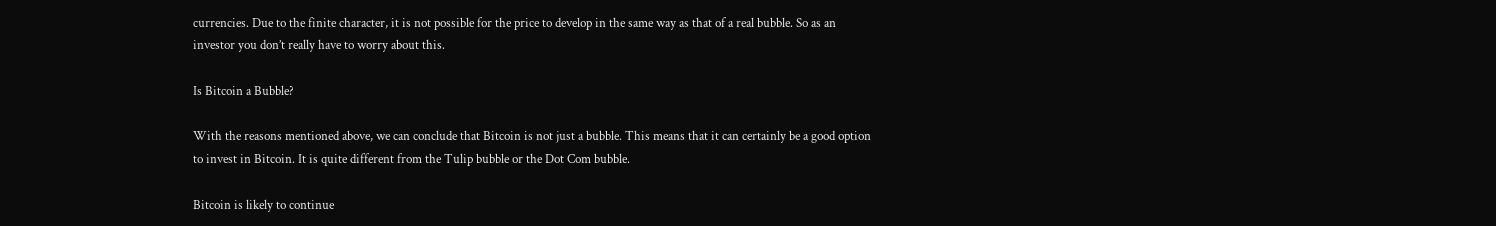currencies. Due to the finite character, it is not possible for the price to develop in the same way as that of a real bubble. So as an investor you don’t really have to worry about this.

Is Bitcoin a Bubble?

With the reasons mentioned above, we can conclude that Bitcoin is not just a bubble. This means that it can certainly be a good option to invest in Bitcoin. It is quite different from the Tulip bubble or the Dot Com bubble.

Bitcoin is likely to continue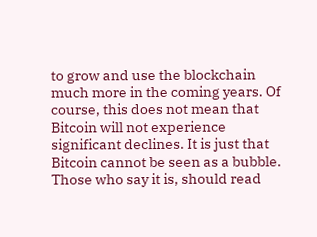to grow and use the blockchain much more in the coming years. Of course, this does not mean that Bitcoin will not experience significant declines. It is just that Bitcoin cannot be seen as a bubble. Those who say it is, should read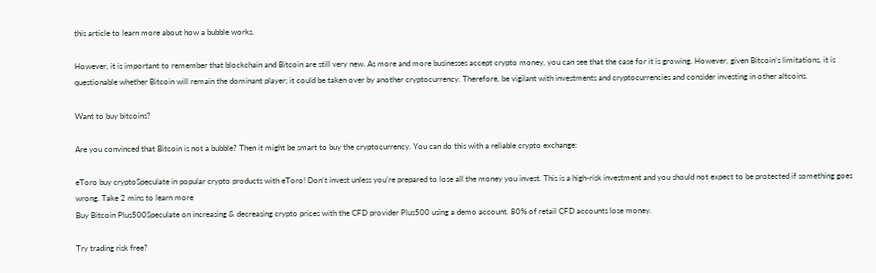this article to learn more about how a bubble works.

However, it is important to remember that blockchain and Bitcoin are still very new. As more and more businesses accept crypto money, you can see that the case for it is growing. However, given Bitcoin’s limitations, it is questionable whether Bitcoin will remain the dominant player; it could be taken over by another cryptocurrency. Therefore, be vigilant with investments and cryptocurrencies and consider investing in other altcoins.

Want to buy bitcoins?

Are you convinced that Bitcoin is not a bubble? Then it might be smart to buy the cryptocurrency. You can do this with a reliable crypto exchange:

eToro buy cryptoSpeculate in popular crypto products with eToro! Don’t invest unless you’re prepared to lose all the money you invest. This is a high-risk investment and you should not expect to be protected if something goes wrong. Take 2 mins to learn more
Buy Bitcoin Plus500Speculate on increasing & decreasing crypto prices with the CFD provider Plus500 using a demo account. 80% of retail CFD accounts lose money.

Try trading risk free?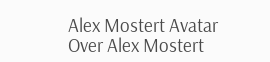Alex Mostert Avatar
Over Alex Mostert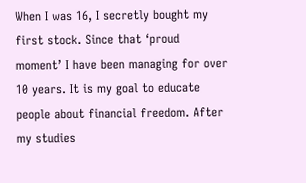When I was 16, I secretly bought my first stock. Since that ‘proud moment’ I have been managing for over 10 years. It is my goal to educate people about financial freedom. After my studies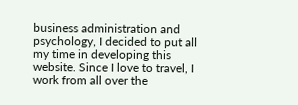business administration and psychology, I decided to put all my time in developing this website. Since I love to travel, I work from all over the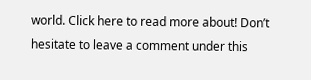world. Click here to read more about! Don’t hesitate to leave a comment under this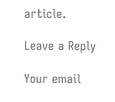article.

Leave a Reply

Your email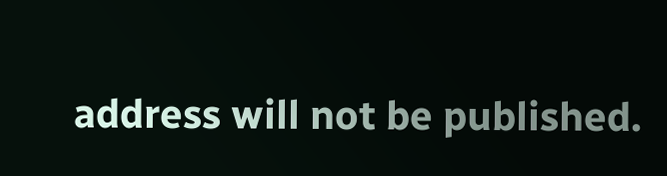address will not be published.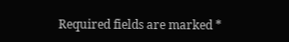Required fields are marked *